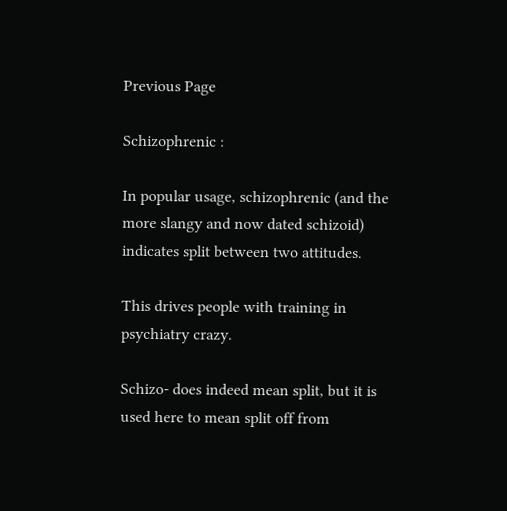Previous Page

Schizophrenic :

In popular usage, schizophrenic (and the more slangy and now dated schizoid) indicates split between two attitudes.

This drives people with training in psychiatry crazy.

Schizo- does indeed mean split, but it is used here to mean split off from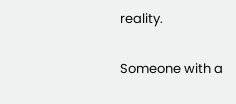reality.

Someone with a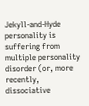Jekyll-and-Hyde personality is suffering from multiple personality disorder (or, more recently, dissociative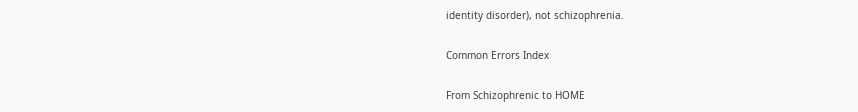identity disorder), not schizophrenia.

Common Errors Index

From Schizophrenic to HOME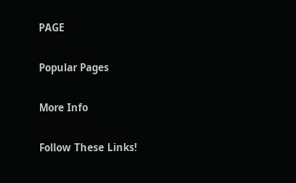PAGE

Popular Pages

More Info

Follow These Links!